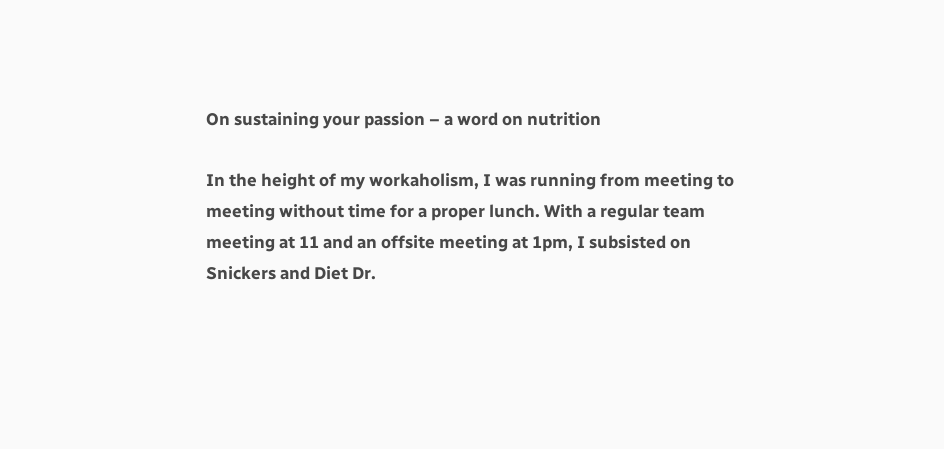On sustaining your passion – a word on nutrition

In the height of my workaholism, I was running from meeting to meeting without time for a proper lunch. With a regular team meeting at 11 and an offsite meeting at 1pm, I subsisted on Snickers and Diet Dr.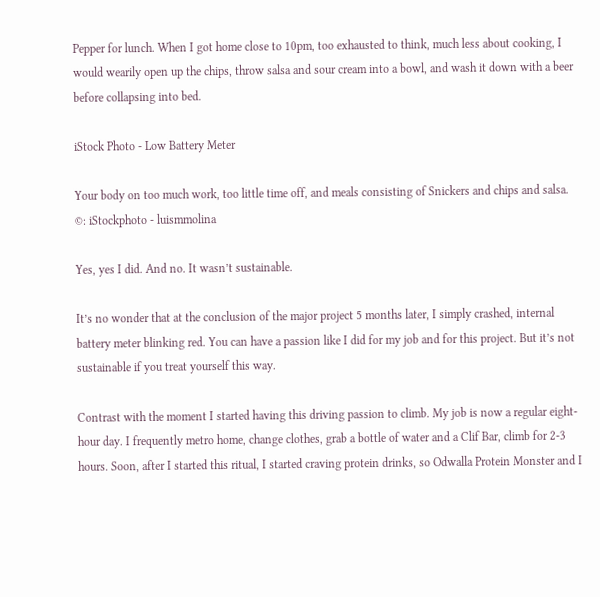Pepper for lunch. When I got home close to 10pm, too exhausted to think, much less about cooking, I would wearily open up the chips, throw salsa and sour cream into a bowl, and wash it down with a beer before collapsing into bed.

iStock Photo - Low Battery Meter

Your body on too much work, too little time off, and meals consisting of Snickers and chips and salsa.
©: iStockphoto - luismmolina

Yes, yes I did. And no. It wasn’t sustainable.

It’s no wonder that at the conclusion of the major project 5 months later, I simply crashed, internal battery meter blinking red. You can have a passion like I did for my job and for this project. But it’s not sustainable if you treat yourself this way.

Contrast with the moment I started having this driving passion to climb. My job is now a regular eight-hour day. I frequently metro home, change clothes, grab a bottle of water and a Clif Bar, climb for 2-3 hours. Soon, after I started this ritual, I started craving protein drinks, so Odwalla Protein Monster and I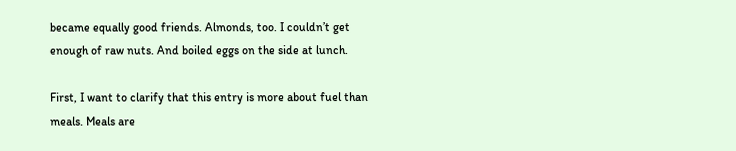became equally good friends. Almonds, too. I couldn’t get enough of raw nuts. And boiled eggs on the side at lunch.

First, I want to clarify that this entry is more about fuel than meals. Meals are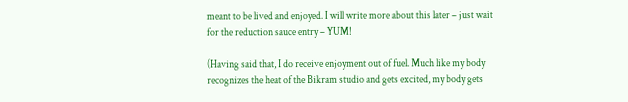meant to be lived and enjoyed. I will write more about this later – just wait for the reduction sauce entry – YUM!

(Having said that, I do receive enjoyment out of fuel. Much like my body recognizes the heat of the Bikram studio and gets excited, my body gets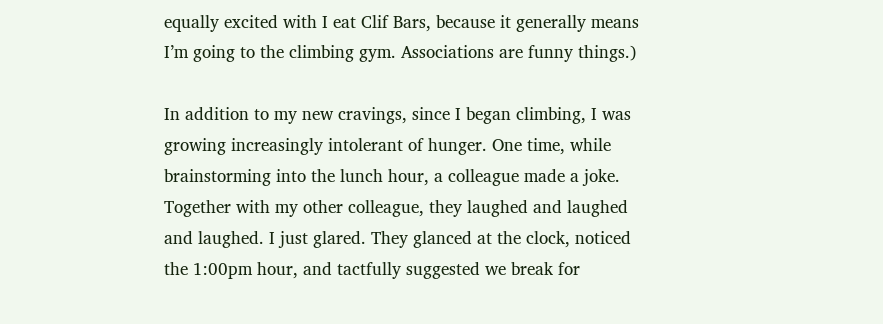equally excited with I eat Clif Bars, because it generally means I’m going to the climbing gym. Associations are funny things.)

In addition to my new cravings, since I began climbing, I was growing increasingly intolerant of hunger. One time, while brainstorming into the lunch hour, a colleague made a joke. Together with my other colleague, they laughed and laughed and laughed. I just glared. They glanced at the clock, noticed the 1:00pm hour, and tactfully suggested we break for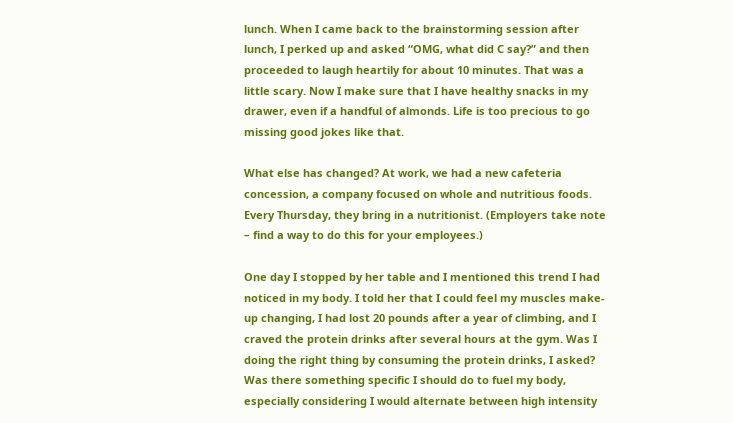lunch. When I came back to the brainstorming session after lunch, I perked up and asked “OMG, what did C say?” and then proceeded to laugh heartily for about 10 minutes. That was a little scary. Now I make sure that I have healthy snacks in my drawer, even if a handful of almonds. Life is too precious to go missing good jokes like that.

What else has changed? At work, we had a new cafeteria concession, a company focused on whole and nutritious foods. Every Thursday, they bring in a nutritionist. (Employers take note – find a way to do this for your employees.)

One day I stopped by her table and I mentioned this trend I had noticed in my body. I told her that I could feel my muscles make-up changing, I had lost 20 pounds after a year of climbing, and I craved the protein drinks after several hours at the gym. Was I doing the right thing by consuming the protein drinks, I asked? Was there something specific I should do to fuel my body, especially considering I would alternate between high intensity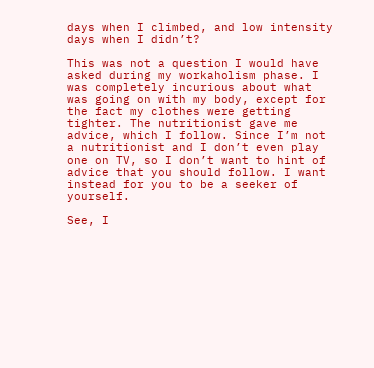days when I climbed, and low intensity days when I didn’t?

This was not a question I would have asked during my workaholism phase. I was completely incurious about what was going on with my body, except for the fact my clothes were getting tighter. The nutritionist gave me advice, which I follow. Since I’m not a nutritionist and I don’t even play one on TV, so I don’t want to hint of advice that you should follow. I want instead for you to be a seeker of yourself.

See, I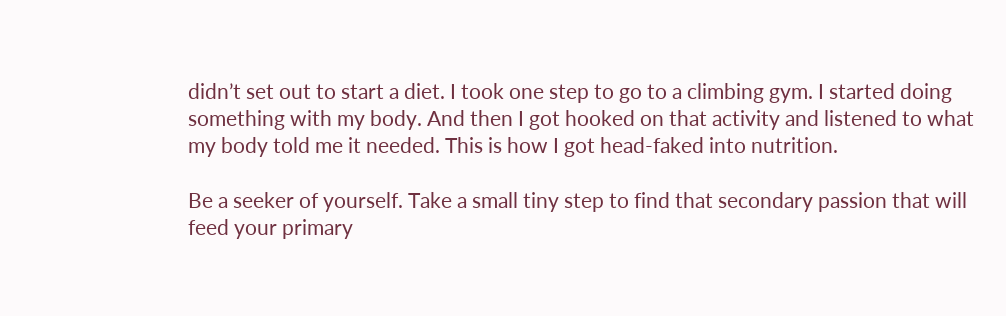didn’t set out to start a diet. I took one step to go to a climbing gym. I started doing something with my body. And then I got hooked on that activity and listened to what my body told me it needed. This is how I got head-faked into nutrition.

Be a seeker of yourself. Take a small tiny step to find that secondary passion that will feed your primary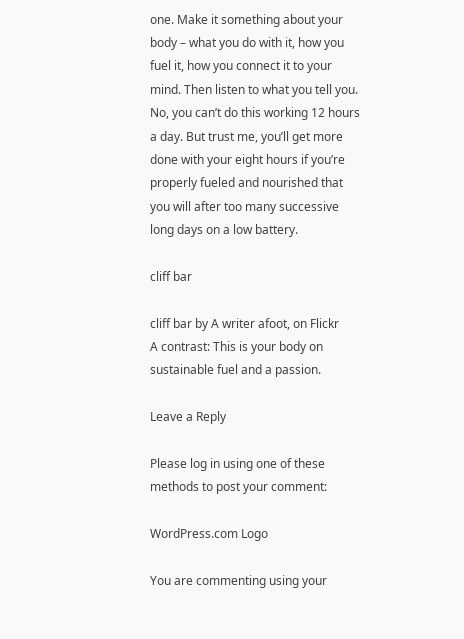one. Make it something about your body – what you do with it, how you fuel it, how you connect it to your mind. Then listen to what you tell you. No, you can’t do this working 12 hours a day. But trust me, you’ll get more done with your eight hours if you’re properly fueled and nourished that you will after too many successive long days on a low battery.

cliff bar

cliff bar by A writer afoot, on Flickr
A contrast: This is your body on sustainable fuel and a passion.

Leave a Reply

Please log in using one of these methods to post your comment:

WordPress.com Logo

You are commenting using your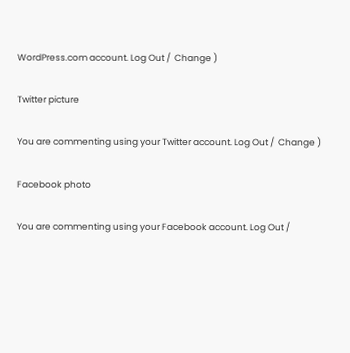WordPress.com account. Log Out /  Change )

Twitter picture

You are commenting using your Twitter account. Log Out /  Change )

Facebook photo

You are commenting using your Facebook account. Log Out /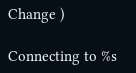Change )

Connecting to %s